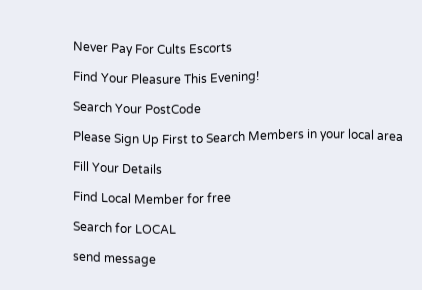Never Pay For Cults Escorts

Find Your Pleasure This Evening!

Search Your PostCode

Please Sign Up First to Search Members in your local area

Fill Your Details

Find Local Member for free

Search for LOCAL

send message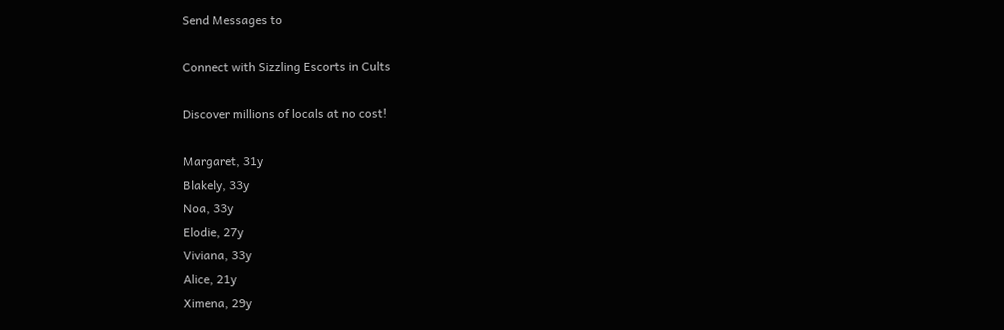Send Messages to

Connect with Sizzling Escorts in Cults

Discover millions of locals at no cost!

Margaret, 31y
Blakely, 33y
Noa, 33y
Elodie, 27y
Viviana, 33y
Alice, 21y
Ximena, 29y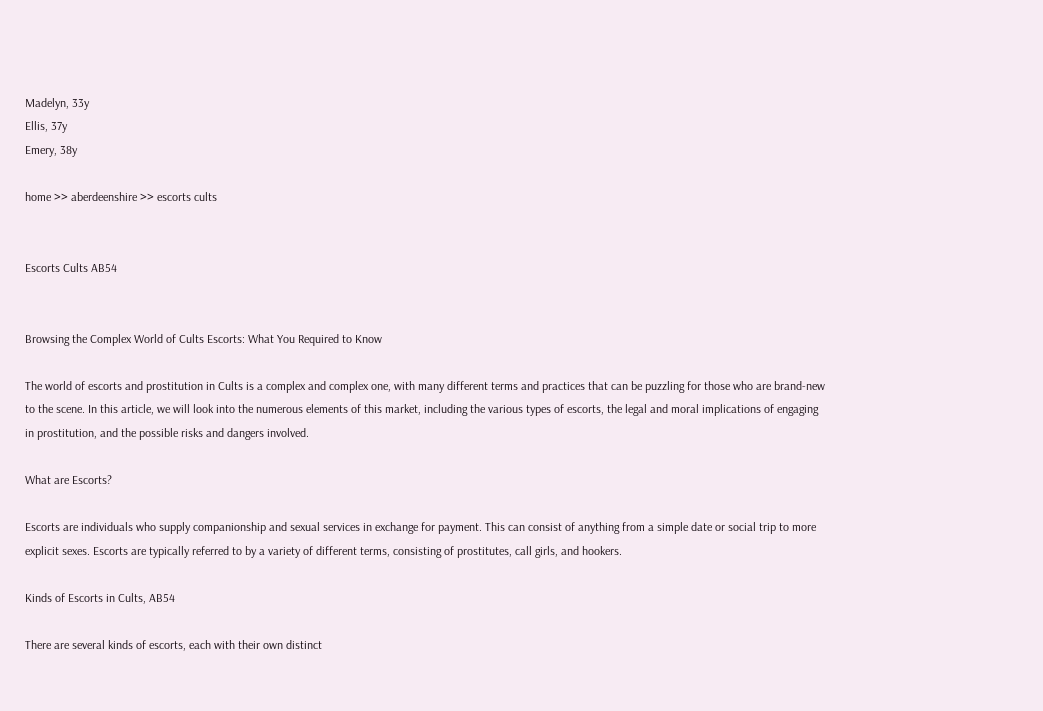Madelyn, 33y
Ellis, 37y
Emery, 38y

home >> aberdeenshire >> escorts cults


Escorts Cults AB54


Browsing the Complex World of Cults Escorts: What You Required to Know

The world of escorts and prostitution in Cults is a complex and complex one, with many different terms and practices that can be puzzling for those who are brand-new to the scene. In this article, we will look into the numerous elements of this market, including the various types of escorts, the legal and moral implications of engaging in prostitution, and the possible risks and dangers involved.

What are Escorts?

Escorts are individuals who supply companionship and sexual services in exchange for payment. This can consist of anything from a simple date or social trip to more explicit sexes. Escorts are typically referred to by a variety of different terms, consisting of prostitutes, call girls, and hookers.

Kinds of Escorts in Cults, AB54

There are several kinds of escorts, each with their own distinct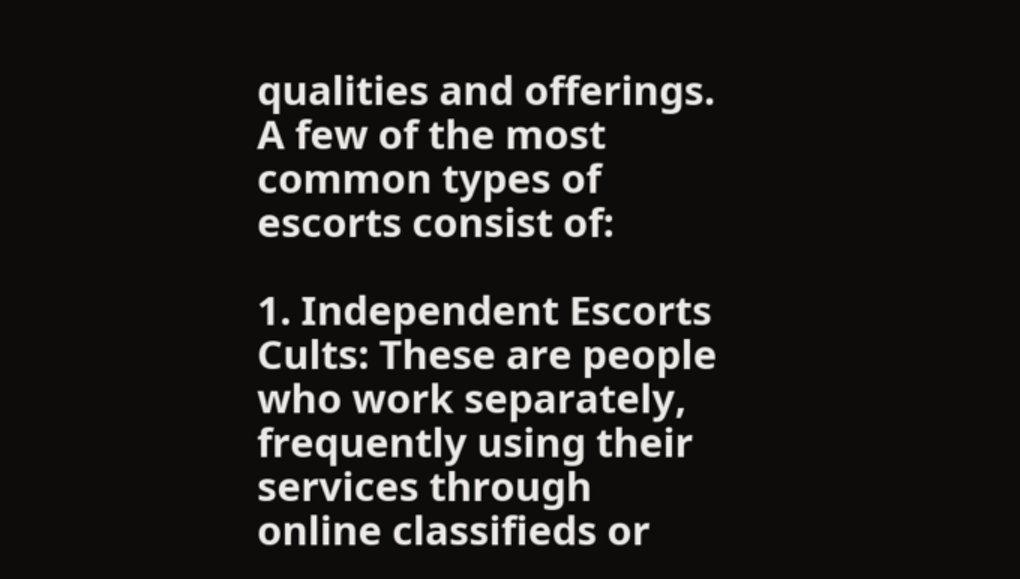qualities and offerings. A few of the most common types of escorts consist of:

1. Independent Escorts Cults: These are people who work separately, frequently using their services through online classifieds or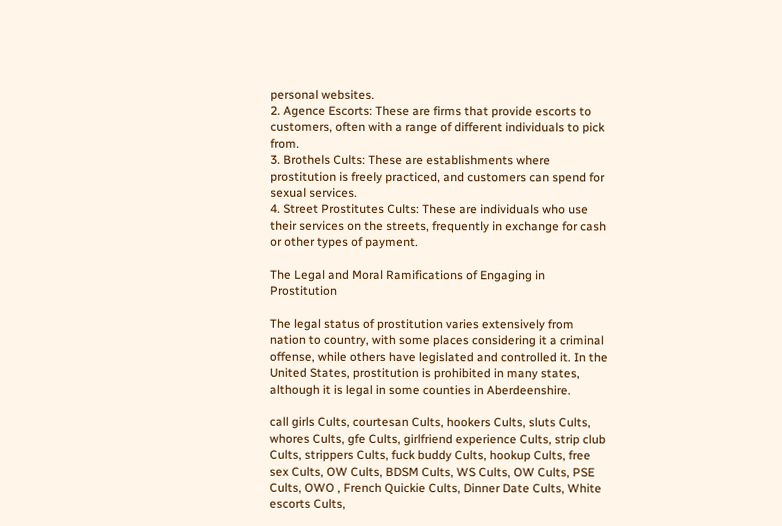personal websites.
2. Agence Escorts: These are firms that provide escorts to customers, often with a range of different individuals to pick from.
3. Brothels Cults: These are establishments where prostitution is freely practiced, and customers can spend for sexual services.
4. Street Prostitutes Cults: These are individuals who use their services on the streets, frequently in exchange for cash or other types of payment.

The Legal and Moral Ramifications of Engaging in Prostitution

The legal status of prostitution varies extensively from nation to country, with some places considering it a criminal offense, while others have legislated and controlled it. In the United States, prostitution is prohibited in many states, although it is legal in some counties in Aberdeenshire.

call girls Cults, courtesan Cults, hookers Cults, sluts Cults, whores Cults, gfe Cults, girlfriend experience Cults, strip club Cults, strippers Cults, fuck buddy Cults, hookup Cults, free sex Cults, OW Cults, BDSM Cults, WS Cults, OW Cults, PSE Cults, OWO , French Quickie Cults, Dinner Date Cults, White escorts Cults,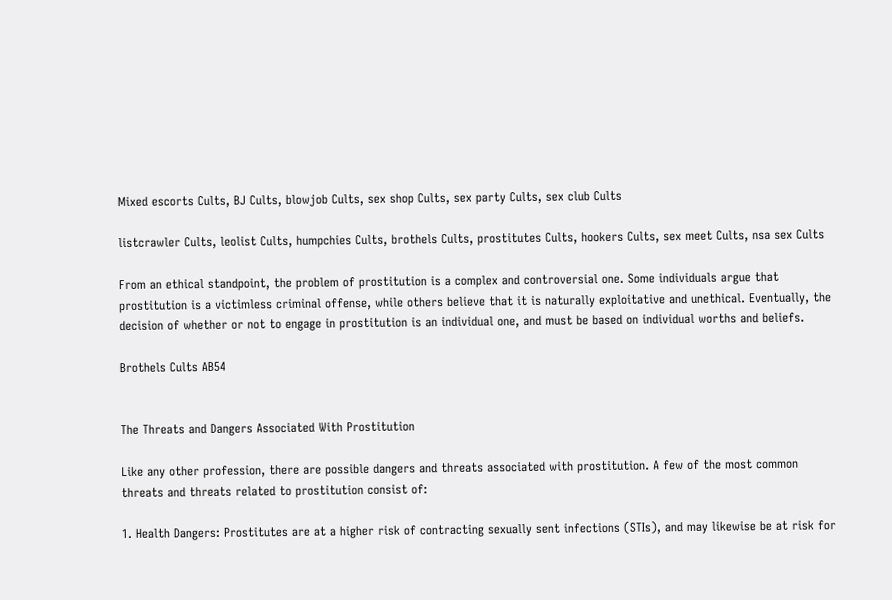Mixed escorts Cults, BJ Cults, blowjob Cults, sex shop Cults, sex party Cults, sex club Cults

listcrawler Cults, leolist Cults, humpchies Cults, brothels Cults, prostitutes Cults, hookers Cults, sex meet Cults, nsa sex Cults

From an ethical standpoint, the problem of prostitution is a complex and controversial one. Some individuals argue that prostitution is a victimless criminal offense, while others believe that it is naturally exploitative and unethical. Eventually, the decision of whether or not to engage in prostitution is an individual one, and must be based on individual worths and beliefs.

Brothels Cults AB54


The Threats and Dangers Associated With Prostitution

Like any other profession, there are possible dangers and threats associated with prostitution. A few of the most common threats and threats related to prostitution consist of:

1. Health Dangers: Prostitutes are at a higher risk of contracting sexually sent infections (STIs), and may likewise be at risk for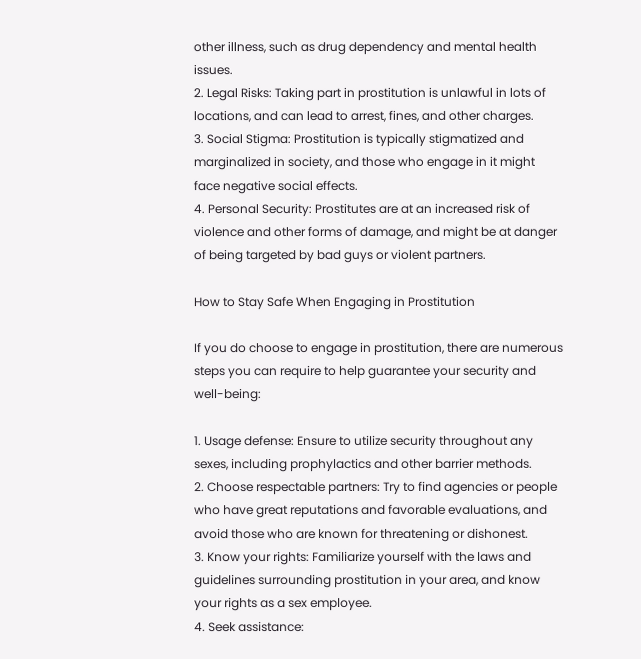other illness, such as drug dependency and mental health issues.
2. Legal Risks: Taking part in prostitution is unlawful in lots of locations, and can lead to arrest, fines, and other charges.
3. Social Stigma: Prostitution is typically stigmatized and marginalized in society, and those who engage in it might face negative social effects.
4. Personal Security: Prostitutes are at an increased risk of violence and other forms of damage, and might be at danger of being targeted by bad guys or violent partners.

How to Stay Safe When Engaging in Prostitution

If you do choose to engage in prostitution, there are numerous steps you can require to help guarantee your security and well-being:

1. Usage defense: Ensure to utilize security throughout any sexes, including prophylactics and other barrier methods.
2. Choose respectable partners: Try to find agencies or people who have great reputations and favorable evaluations, and avoid those who are known for threatening or dishonest.
3. Know your rights: Familiarize yourself with the laws and guidelines surrounding prostitution in your area, and know your rights as a sex employee.
4. Seek assistance: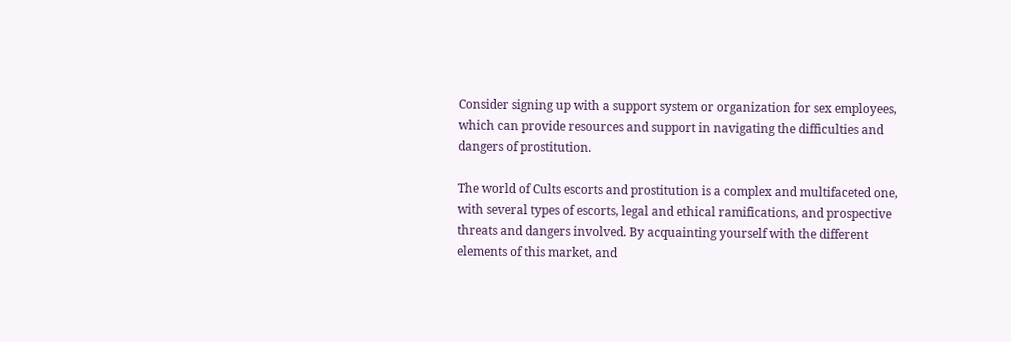Consider signing up with a support system or organization for sex employees, which can provide resources and support in navigating the difficulties and dangers of prostitution.

The world of Cults escorts and prostitution is a complex and multifaceted one, with several types of escorts, legal and ethical ramifications, and prospective threats and dangers involved. By acquainting yourself with the different elements of this market, and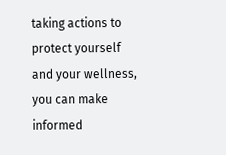taking actions to protect yourself and your wellness, you can make informed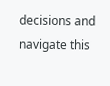decisions and navigate this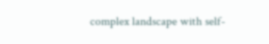complex landscape with self-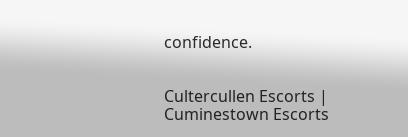confidence.


Cultercullen Escorts | Cuminestown Escorts